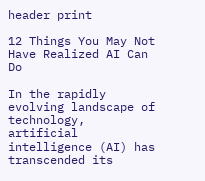header print

12 Things You May Not Have Realized AI Can Do

In the rapidly evolving landscape of technology, artificial intelligence (AI) has transcended its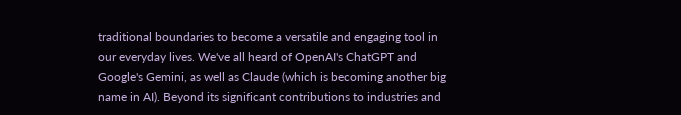traditional boundaries to become a versatile and engaging tool in our everyday lives. We've all heard of OpenAI's ChatGPT and Google's Gemini, as well as Claude (which is becoming another big name in AI). Beyond its significant contributions to industries and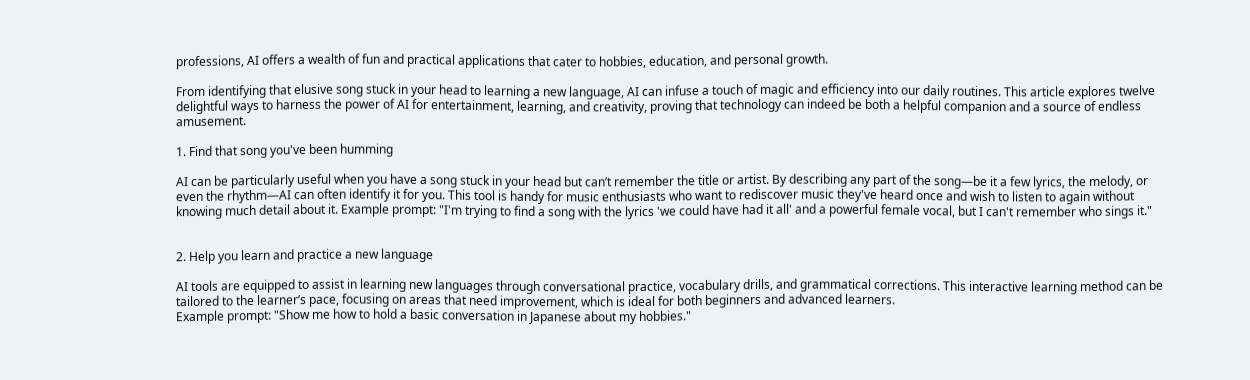professions, AI offers a wealth of fun and practical applications that cater to hobbies, education, and personal growth.

From identifying that elusive song stuck in your head to learning a new language, AI can infuse a touch of magic and efficiency into our daily routines. This article explores twelve delightful ways to harness the power of AI for entertainment, learning, and creativity, proving that technology can indeed be both a helpful companion and a source of endless amusement.

1. Find that song you've been humming

AI can be particularly useful when you have a song stuck in your head but can’t remember the title or artist. By describing any part of the song—be it a few lyrics, the melody, or even the rhythm—AI can often identify it for you. This tool is handy for music enthusiasts who want to rediscover music they've heard once and wish to listen to again without knowing much detail about it. Example prompt: "I'm trying to find a song with the lyrics 'we could have had it all' and a powerful female vocal, but I can't remember who sings it."


2. Help you learn and practice a new language

AI tools are equipped to assist in learning new languages through conversational practice, vocabulary drills, and grammatical corrections. This interactive learning method can be tailored to the learner’s pace, focusing on areas that need improvement, which is ideal for both beginners and advanced learners.
Example prompt: "Show me how to hold a basic conversation in Japanese about my hobbies."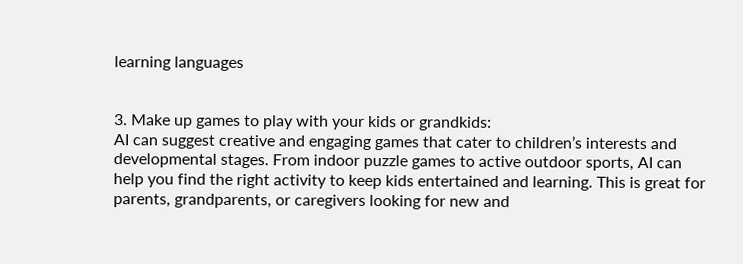learning languages


3. Make up games to play with your kids or grandkids:
AI can suggest creative and engaging games that cater to children’s interests and developmental stages. From indoor puzzle games to active outdoor sports, AI can help you find the right activity to keep kids entertained and learning. This is great for parents, grandparents, or caregivers looking for new and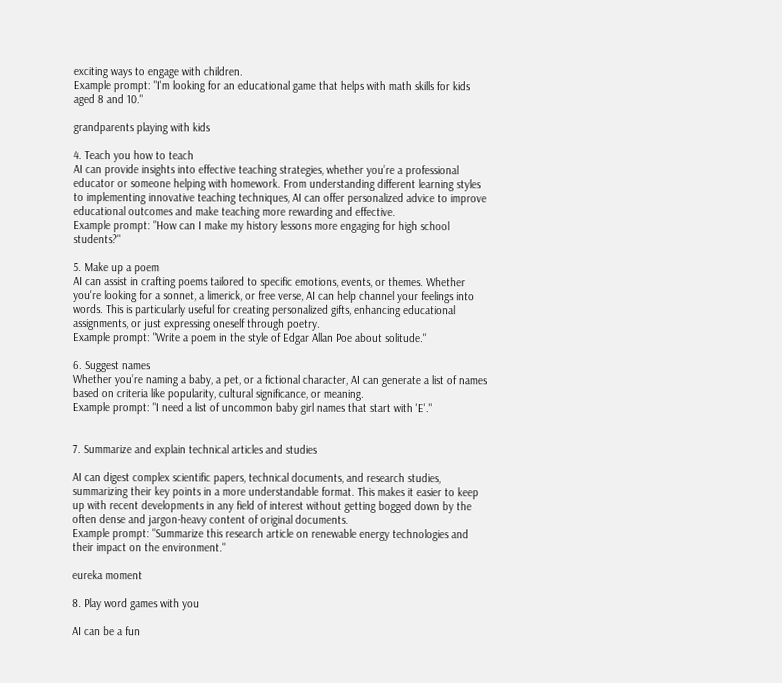exciting ways to engage with children.
Example prompt: "I'm looking for an educational game that helps with math skills for kids aged 8 and 10."

grandparents playing with kids

4. Teach you how to teach
AI can provide insights into effective teaching strategies, whether you’re a professional educator or someone helping with homework. From understanding different learning styles to implementing innovative teaching techniques, AI can offer personalized advice to improve educational outcomes and make teaching more rewarding and effective.
Example prompt: "How can I make my history lessons more engaging for high school students?"

5. Make up a poem
AI can assist in crafting poems tailored to specific emotions, events, or themes. Whether you're looking for a sonnet, a limerick, or free verse, AI can help channel your feelings into words. This is particularly useful for creating personalized gifts, enhancing educational assignments, or just expressing oneself through poetry.
Example prompt: "Write a poem in the style of Edgar Allan Poe about solitude."

6. Suggest names
Whether you’re naming a baby, a pet, or a fictional character, AI can generate a list of names based on criteria like popularity, cultural significance, or meaning.
Example prompt: "I need a list of uncommon baby girl names that start with 'E'."


7. Summarize and explain technical articles and studies

AI can digest complex scientific papers, technical documents, and research studies, summarizing their key points in a more understandable format. This makes it easier to keep up with recent developments in any field of interest without getting bogged down by the often dense and jargon-heavy content of original documents.
Example prompt: "Summarize this research article on renewable energy technologies and their impact on the environment."

eureka moment

8. Play word games with you

AI can be a fun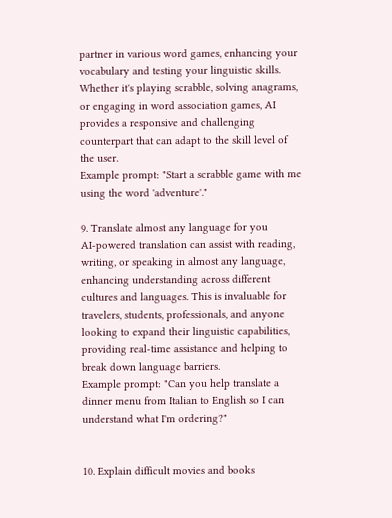partner in various word games, enhancing your vocabulary and testing your linguistic skills. Whether it's playing scrabble, solving anagrams, or engaging in word association games, AI provides a responsive and challenging counterpart that can adapt to the skill level of the user.
Example prompt: "Start a scrabble game with me using the word 'adventure'."

9. Translate almost any language for you
AI-powered translation can assist with reading, writing, or speaking in almost any language, enhancing understanding across different cultures and languages. This is invaluable for travelers, students, professionals, and anyone looking to expand their linguistic capabilities, providing real-time assistance and helping to break down language barriers.
Example prompt: "Can you help translate a dinner menu from Italian to English so I can understand what I'm ordering?"


10. Explain difficult movies and books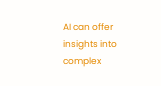AI can offer insights into complex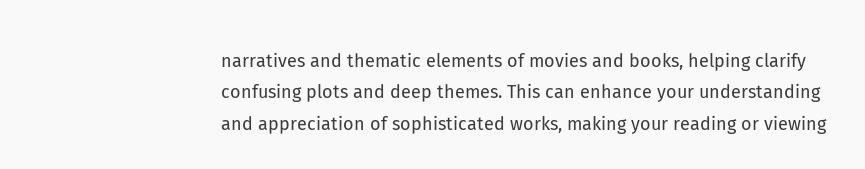narratives and thematic elements of movies and books, helping clarify confusing plots and deep themes. This can enhance your understanding and appreciation of sophisticated works, making your reading or viewing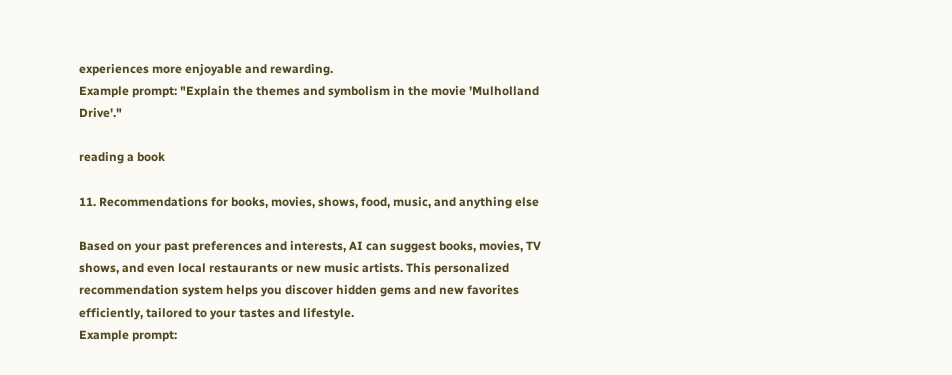experiences more enjoyable and rewarding.
Example prompt: "Explain the themes and symbolism in the movie 'Mulholland Drive'."

reading a book

11. Recommendations for books, movies, shows, food, music, and anything else

Based on your past preferences and interests, AI can suggest books, movies, TV shows, and even local restaurants or new music artists. This personalized recommendation system helps you discover hidden gems and new favorites efficiently, tailored to your tastes and lifestyle.
Example prompt: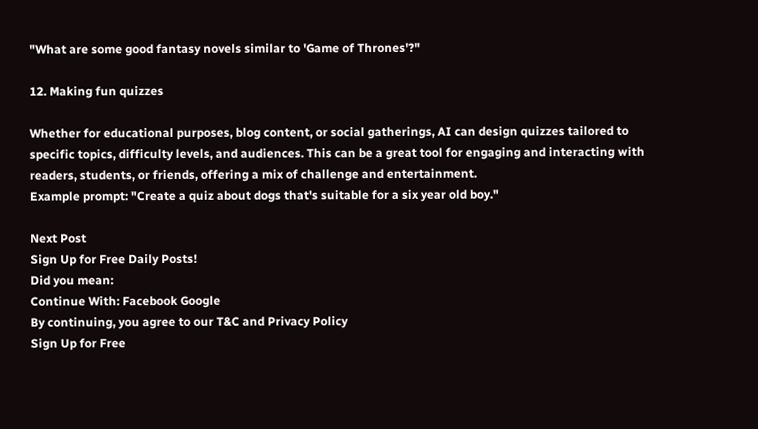"What are some good fantasy novels similar to 'Game of Thrones'?"

12. Making fun quizzes

Whether for educational purposes, blog content, or social gatherings, AI can design quizzes tailored to specific topics, difficulty levels, and audiences. This can be a great tool for engaging and interacting with readers, students, or friends, offering a mix of challenge and entertainment.
Example prompt: "Create a quiz about dogs that's suitable for a six year old boy."

Next Post
Sign Up for Free Daily Posts!
Did you mean:
Continue With: Facebook Google
By continuing, you agree to our T&C and Privacy Policy
Sign Up for Free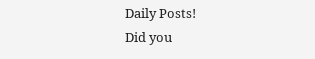Daily Posts!
Did you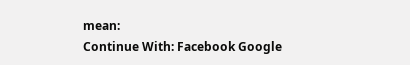mean:
Continue With: Facebook Google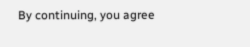By continuing, you agree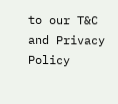to our T&C and Privacy Policy